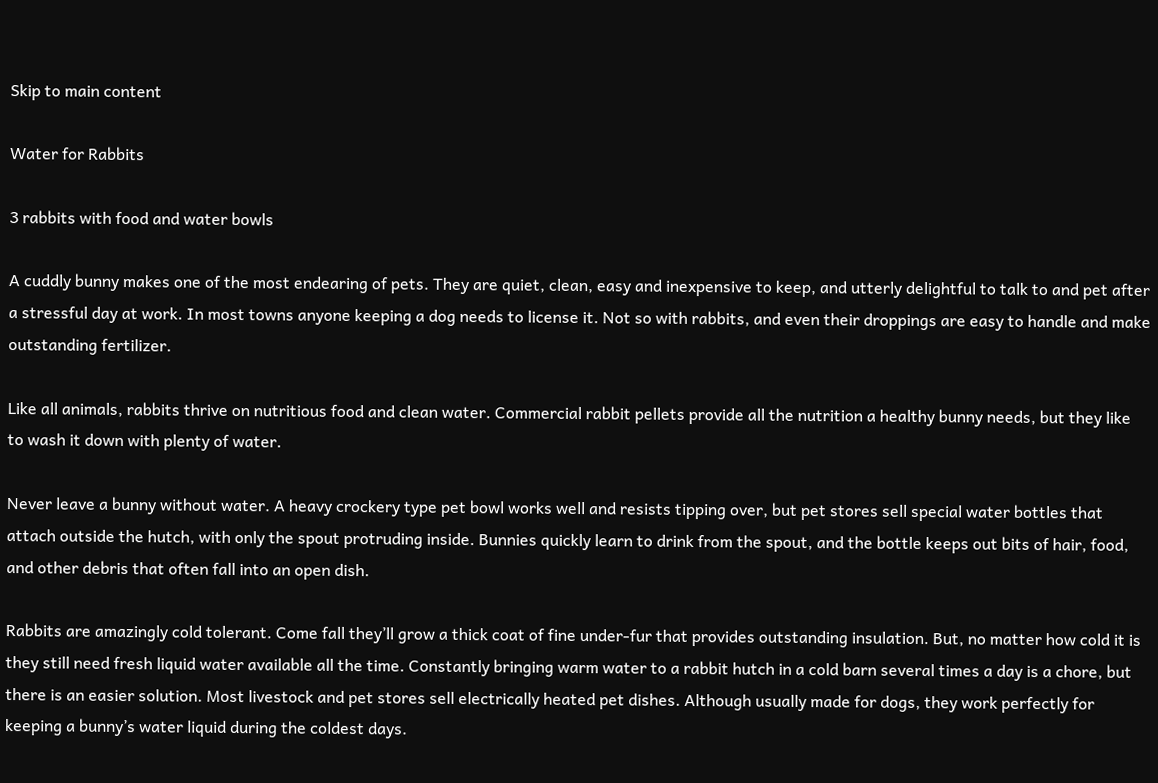Skip to main content

Water for Rabbits

3 rabbits with food and water bowls

A cuddly bunny makes one of the most endearing of pets. They are quiet, clean, easy and inexpensive to keep, and utterly delightful to talk to and pet after a stressful day at work. In most towns anyone keeping a dog needs to license it. Not so with rabbits, and even their droppings are easy to handle and make outstanding fertilizer.

Like all animals, rabbits thrive on nutritious food and clean water. Commercial rabbit pellets provide all the nutrition a healthy bunny needs, but they like to wash it down with plenty of water.

Never leave a bunny without water. A heavy crockery type pet bowl works well and resists tipping over, but pet stores sell special water bottles that attach outside the hutch, with only the spout protruding inside. Bunnies quickly learn to drink from the spout, and the bottle keeps out bits of hair, food, and other debris that often fall into an open dish.

Rabbits are amazingly cold tolerant. Come fall they’ll grow a thick coat of fine under-fur that provides outstanding insulation. But, no matter how cold it is they still need fresh liquid water available all the time. Constantly bringing warm water to a rabbit hutch in a cold barn several times a day is a chore, but there is an easier solution. Most livestock and pet stores sell electrically heated pet dishes. Although usually made for dogs, they work perfectly for keeping a bunny’s water liquid during the coldest days.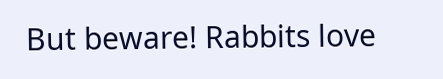But beware! Rabbits love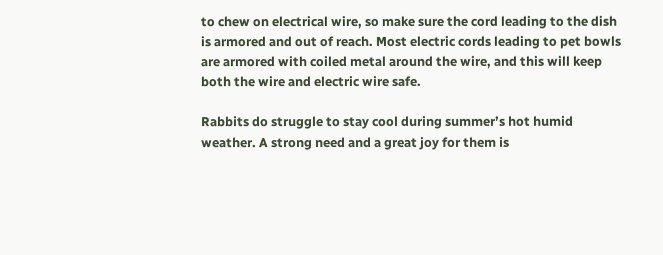to chew on electrical wire, so make sure the cord leading to the dish is armored and out of reach. Most electric cords leading to pet bowls are armored with coiled metal around the wire, and this will keep both the wire and electric wire safe.

Rabbits do struggle to stay cool during summer’s hot humid weather. A strong need and a great joy for them is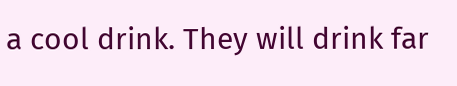a cool drink. They will drink far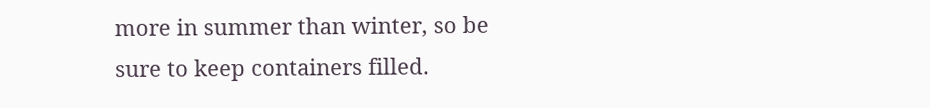more in summer than winter, so be sure to keep containers filled.